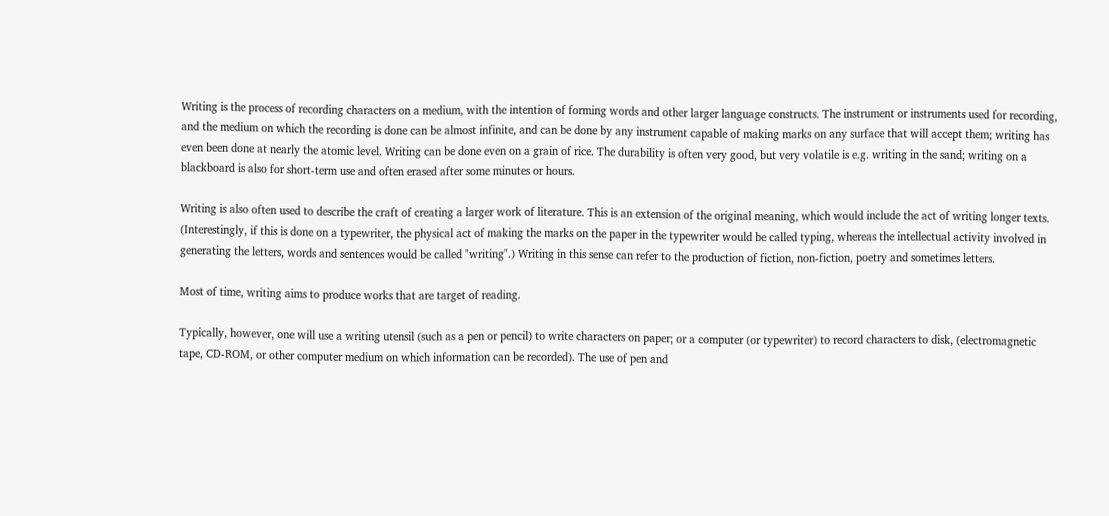Writing is the process of recording characters on a medium, with the intention of forming words and other larger language constructs. The instrument or instruments used for recording, and the medium on which the recording is done can be almost infinite, and can be done by any instrument capable of making marks on any surface that will accept them; writing has even been done at nearly the atomic level. Writing can be done even on a grain of rice. The durability is often very good, but very volatile is e.g. writing in the sand; writing on a blackboard is also for short-term use and often erased after some minutes or hours.

Writing is also often used to describe the craft of creating a larger work of literature. This is an extension of the original meaning, which would include the act of writing longer texts. (Interestingly, if this is done on a typewriter, the physical act of making the marks on the paper in the typewriter would be called typing, whereas the intellectual activity involved in generating the letters, words and sentences would be called "writing".) Writing in this sense can refer to the production of fiction, non-fiction, poetry and sometimes letters.

Most of time, writing aims to produce works that are target of reading.

Typically, however, one will use a writing utensil (such as a pen or pencil) to write characters on paper; or a computer (or typewriter) to record characters to disk, (electromagnetic tape, CD-ROM, or other computer medium on which information can be recorded). The use of pen and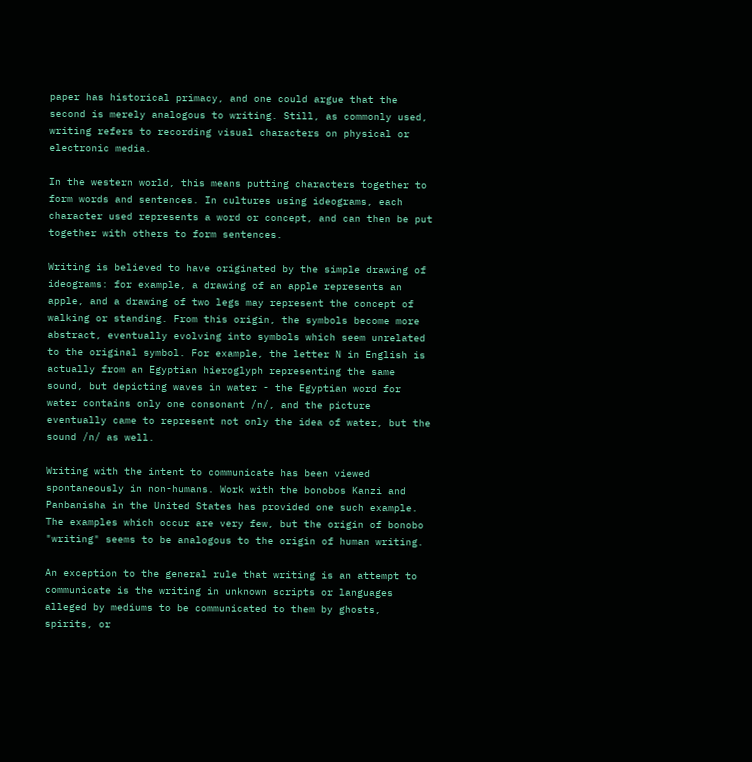paper has historical primacy, and one could argue that the second is merely analogous to writing. Still, as commonly used, writing refers to recording visual characters on physical or electronic media.

In the western world, this means putting characters together to form words and sentences. In cultures using ideograms, each character used represents a word or concept, and can then be put together with others to form sentences.

Writing is believed to have originated by the simple drawing of ideograms: for example, a drawing of an apple represents an apple, and a drawing of two legs may represent the concept of walking or standing. From this origin, the symbols become more abstract, eventually evolving into symbols which seem unrelated to the original symbol. For example, the letter N in English is actually from an Egyptian hieroglyph representing the same sound, but depicting waves in water - the Egyptian word for water contains only one consonant /n/, and the picture eventually came to represent not only the idea of water, but the sound /n/ as well.

Writing with the intent to communicate has been viewed spontaneously in non-humans. Work with the bonobos Kanzi and Panbanisha in the United States has provided one such example. The examples which occur are very few, but the origin of bonobo "writing" seems to be analogous to the origin of human writing.

An exception to the general rule that writing is an attempt to communicate is the writing in unknown scripts or languages alleged by mediums to be communicated to them by ghosts, spirits, or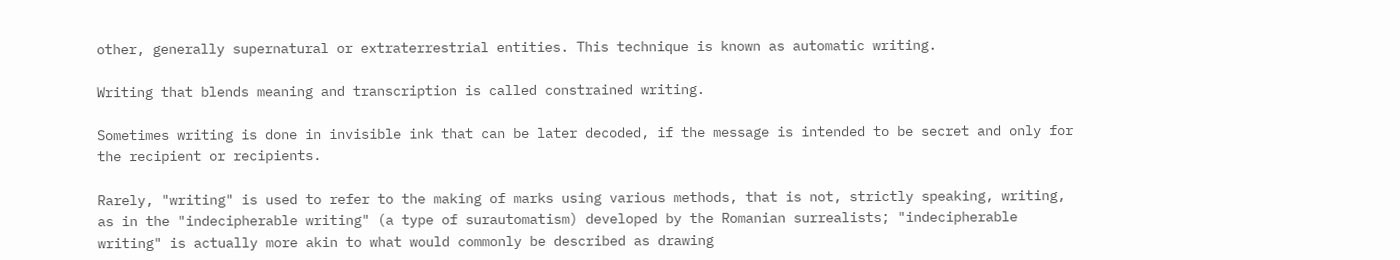other, generally supernatural or extraterrestrial entities. This technique is known as automatic writing.

Writing that blends meaning and transcription is called constrained writing.

Sometimes writing is done in invisible ink that can be later decoded, if the message is intended to be secret and only for the recipient or recipients.

Rarely, "writing" is used to refer to the making of marks using various methods, that is not, strictly speaking, writing, as in the "indecipherable writing" (a type of surautomatism) developed by the Romanian surrealists; "indecipherable writing" is actually more akin to what would commonly be described as drawing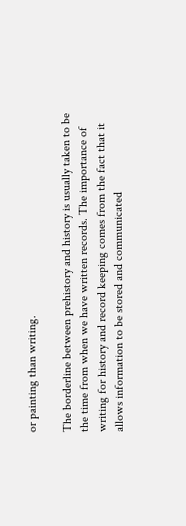or painting than writing.

The borderline between prehistory and history is usually taken to be the time from when we have written records. The importance of writing for history and record keeping comes from the fact that it allows information to be stored and communicated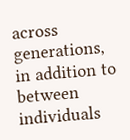across generations, in addition to between individuals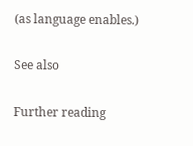(as language enables.)

See also

Further reading